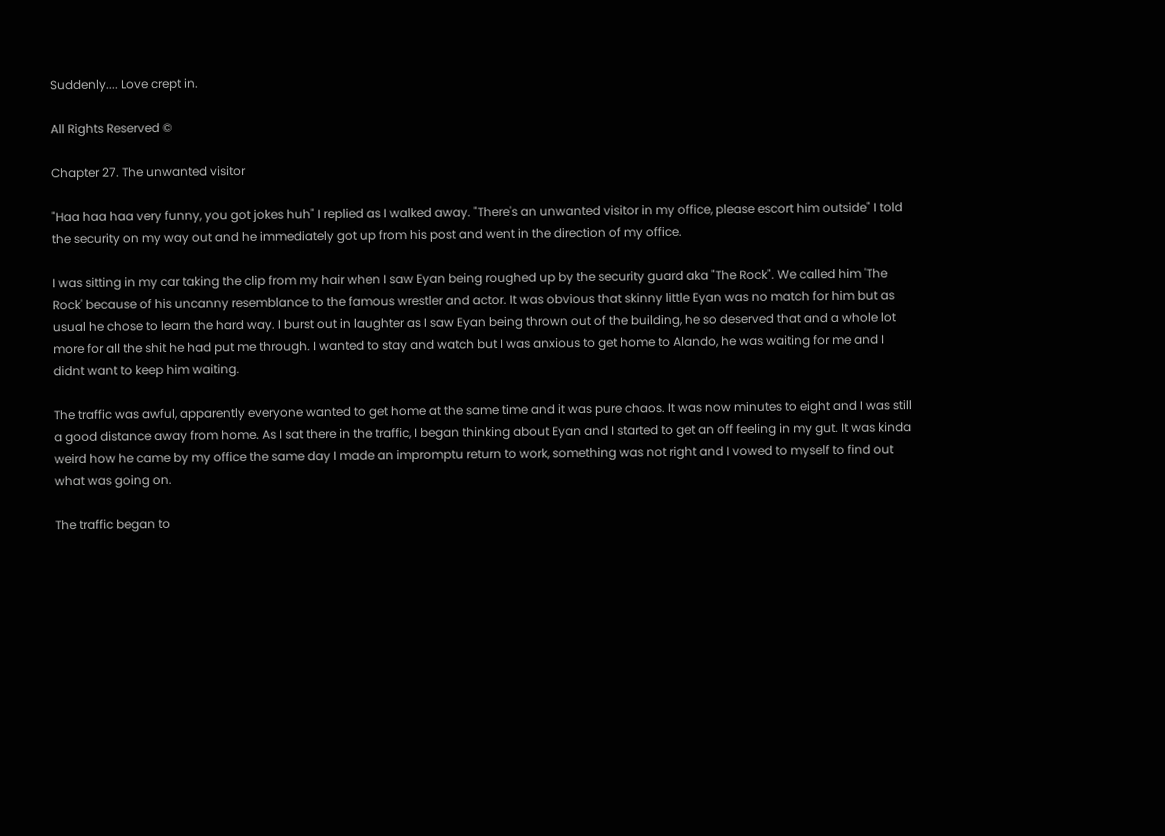Suddenly.... Love crept in.

All Rights Reserved ©

Chapter 27. The unwanted visitor

"Haa haa haa very funny, you got jokes huh" I replied as I walked away. "There's an unwanted visitor in my office, please escort him outside" I told the security on my way out and he immediately got up from his post and went in the direction of my office.

I was sitting in my car taking the clip from my hair when I saw Eyan being roughed up by the security guard aka "The Rock". We called him 'The Rock' because of his uncanny resemblance to the famous wrestler and actor. It was obvious that skinny little Eyan was no match for him but as usual he chose to learn the hard way. I burst out in laughter as I saw Eyan being thrown out of the building, he so deserved that and a whole lot more for all the shit he had put me through. I wanted to stay and watch but I was anxious to get home to Alando, he was waiting for me and I didnt want to keep him waiting.

The traffic was awful, apparently everyone wanted to get home at the same time and it was pure chaos. It was now minutes to eight and I was still a good distance away from home. As I sat there in the traffic, I began thinking about Eyan and I started to get an off feeling in my gut. It was kinda weird how he came by my office the same day I made an impromptu return to work, something was not right and I vowed to myself to find out what was going on.

The traffic began to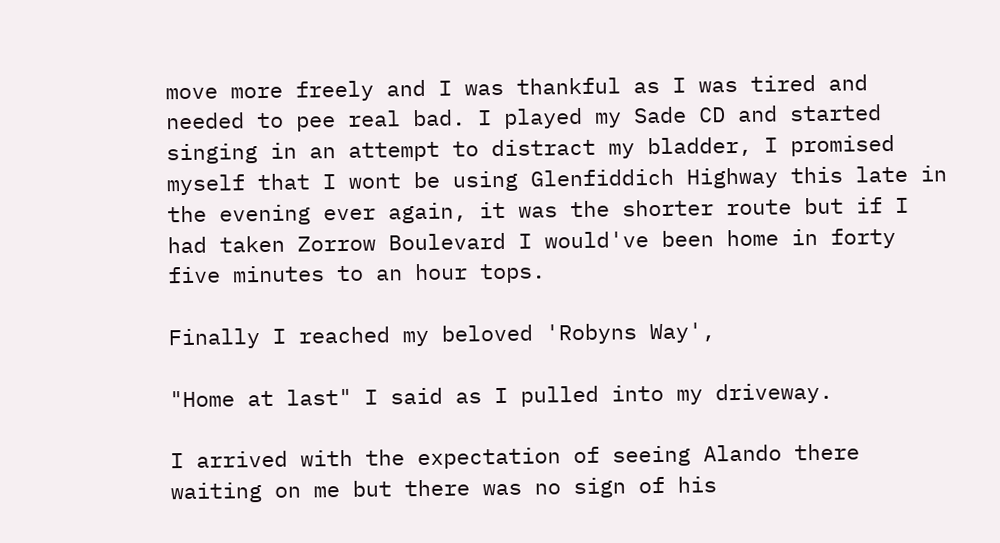move more freely and I was thankful as I was tired and needed to pee real bad. I played my Sade CD and started singing in an attempt to distract my bladder, I promised myself that I wont be using Glenfiddich Highway this late in the evening ever again, it was the shorter route but if I had taken Zorrow Boulevard I would've been home in forty five minutes to an hour tops.

Finally I reached my beloved 'Robyns Way',

"Home at last" I said as I pulled into my driveway.

I arrived with the expectation of seeing Alando there waiting on me but there was no sign of his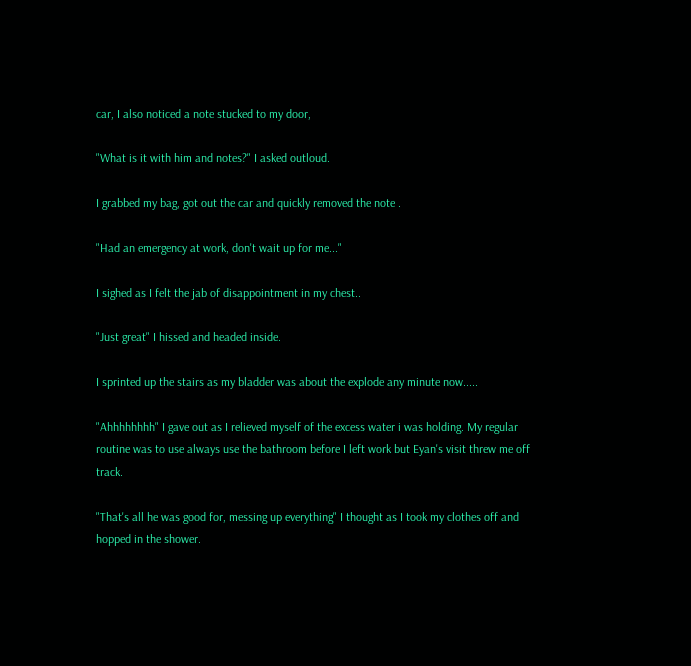car, I also noticed a note stucked to my door,

"What is it with him and notes?" I asked outloud.

I grabbed my bag, got out the car and quickly removed the note .

"Had an emergency at work, don't wait up for me..."

I sighed as I felt the jab of disappointment in my chest..

"Just great" I hissed and headed inside.

I sprinted up the stairs as my bladder was about the explode any minute now.....

"Ahhhhhhhh" I gave out as I relieved myself of the excess water i was holding. My regular routine was to use always use the bathroom before I left work but Eyan's visit threw me off track.

"That's all he was good for, messing up everything" I thought as I took my clothes off and hopped in the shower.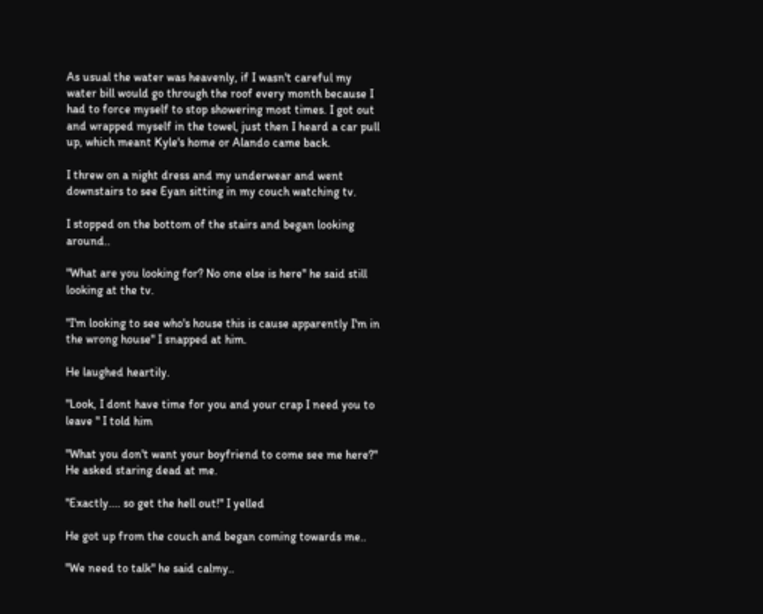As usual the water was heavenly, if I wasn't careful my water bill would go through the roof every month because I had to force myself to stop showering most times. I got out and wrapped myself in the towel, just then I heard a car pull up, which meant Kyle's home or Alando came back.

I threw on a night dress and my underwear and went downstairs to see Eyan sitting in my couch watching tv.

I stopped on the bottom of the stairs and began looking around..

"What are you looking for? No one else is here" he said still looking at the tv.

"I'm looking to see who's house this is cause apparently I'm in the wrong house" I snapped at him.

He laughed heartily.

"Look, I dont have time for you and your crap I need you to leave " I told him

"What you don't want your boyfriend to come see me here?" He asked staring dead at me.

"Exactly.... so get the hell out!" I yelled

He got up from the couch and began coming towards me..

"We need to talk" he said calmy..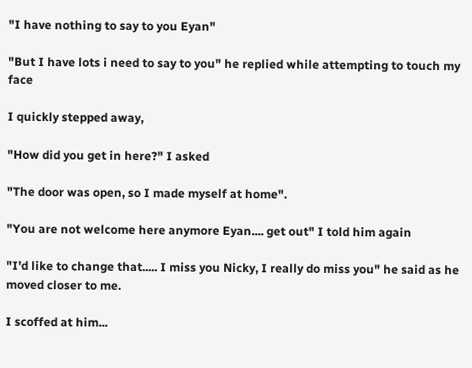"I have nothing to say to you Eyan"

"But I have lots i need to say to you" he replied while attempting to touch my face

I quickly stepped away,

"How did you get in here?" I asked

"The door was open, so I made myself at home".

"You are not welcome here anymore Eyan.... get out" I told him again

"I'd like to change that..... I miss you Nicky, I really do miss you" he said as he moved closer to me.

I scoffed at him...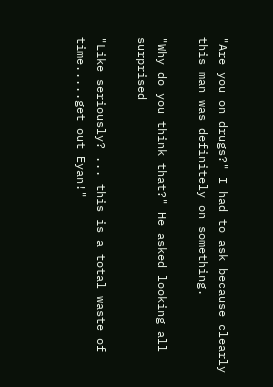"Are you on drugs?" I had to ask because clearly this man was definitely on something.

"Why do you think that?" He asked looking all surprised

"Like seriously? ... this is a total waste of time.....get out Eyan!"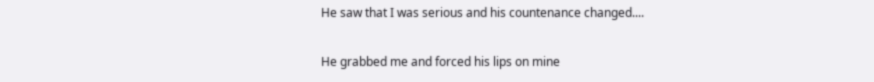He saw that I was serious and his countenance changed....

He grabbed me and forced his lips on mine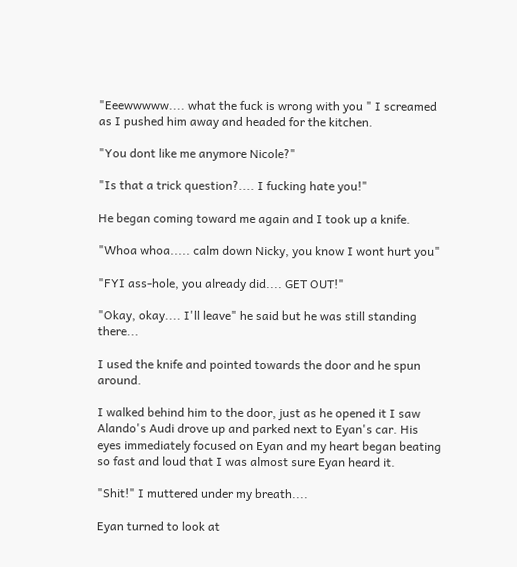"Eeewwwww.... what the fuck is wrong with you " I screamed as I pushed him away and headed for the kitchen.

"You dont like me anymore Nicole?"

"Is that a trick question?.... I fucking hate you!"

He began coming toward me again and I took up a knife.

"Whoa whoa..... calm down Nicky, you know I wont hurt you"

"FYI ass-hole, you already did.... GET OUT!"

"Okay, okay.... I'll leave" he said but he was still standing there...

I used the knife and pointed towards the door and he spun around.

I walked behind him to the door, just as he opened it I saw Alando's Audi drove up and parked next to Eyan's car. His eyes immediately focused on Eyan and my heart began beating so fast and loud that I was almost sure Eyan heard it.

"Shit!" I muttered under my breath....

Eyan turned to look at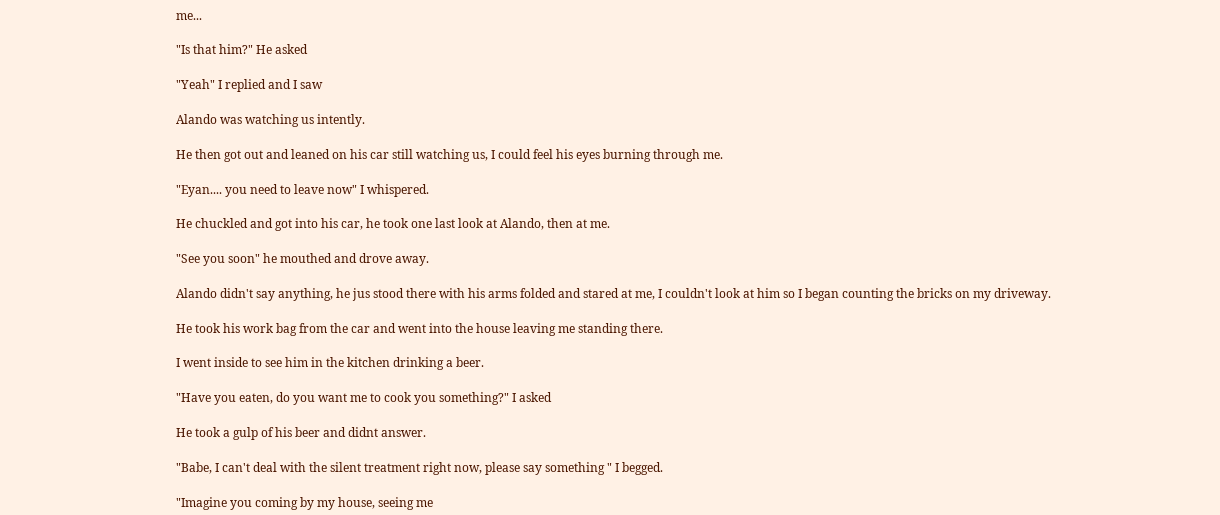me...

"Is that him?" He asked

"Yeah" I replied and I saw

Alando was watching us intently.

He then got out and leaned on his car still watching us, I could feel his eyes burning through me.

"Eyan.... you need to leave now" I whispered.

He chuckled and got into his car, he took one last look at Alando, then at me.

"See you soon" he mouthed and drove away.

Alando didn't say anything, he jus stood there with his arms folded and stared at me, I couldn't look at him so I began counting the bricks on my driveway.

He took his work bag from the car and went into the house leaving me standing there.

I went inside to see him in the kitchen drinking a beer.

"Have you eaten, do you want me to cook you something?" I asked

He took a gulp of his beer and didnt answer.

"Babe, I can't deal with the silent treatment right now, please say something " I begged.

"Imagine you coming by my house, seeing me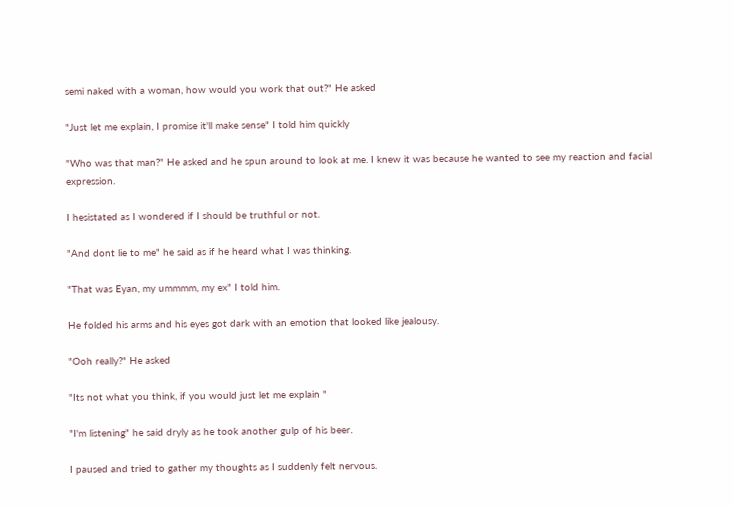semi naked with a woman, how would you work that out?" He asked

"Just let me explain, I promise it'll make sense" I told him quickly

"Who was that man?" He asked and he spun around to look at me. I knew it was because he wanted to see my reaction and facial expression.

I hesistated as I wondered if I should be truthful or not.

"And dont lie to me" he said as if he heard what I was thinking.

"That was Eyan, my ummmm, my ex" I told him.

He folded his arms and his eyes got dark with an emotion that looked like jealousy.

"Ooh really?" He asked

"Its not what you think, if you would just let me explain "

"I'm listening" he said dryly as he took another gulp of his beer.

I paused and tried to gather my thoughts as I suddenly felt nervous.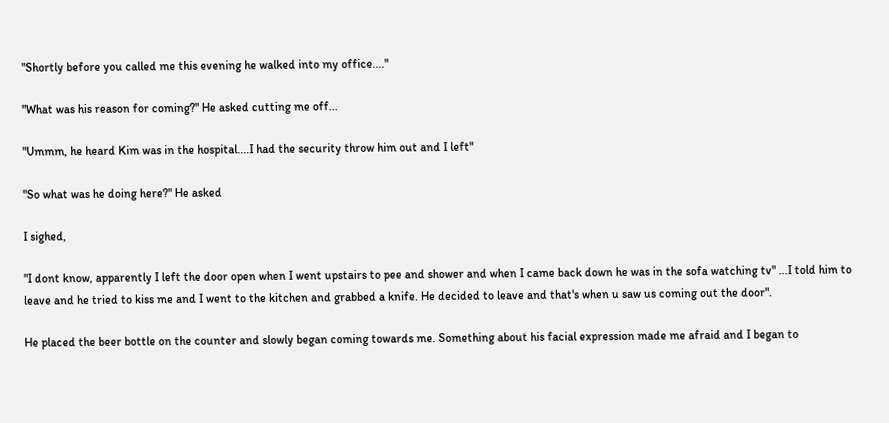"Shortly before you called me this evening he walked into my office...."

"What was his reason for coming?" He asked cutting me off...

"Ummm, he heard Kim was in the hospital....I had the security throw him out and I left"

"So what was he doing here?" He asked

I sighed,

"I dont know, apparently I left the door open when I went upstairs to pee and shower and when I came back down he was in the sofa watching tv" ...I told him to leave and he tried to kiss me and I went to the kitchen and grabbed a knife. He decided to leave and that's when u saw us coming out the door".

He placed the beer bottle on the counter and slowly began coming towards me. Something about his facial expression made me afraid and I began to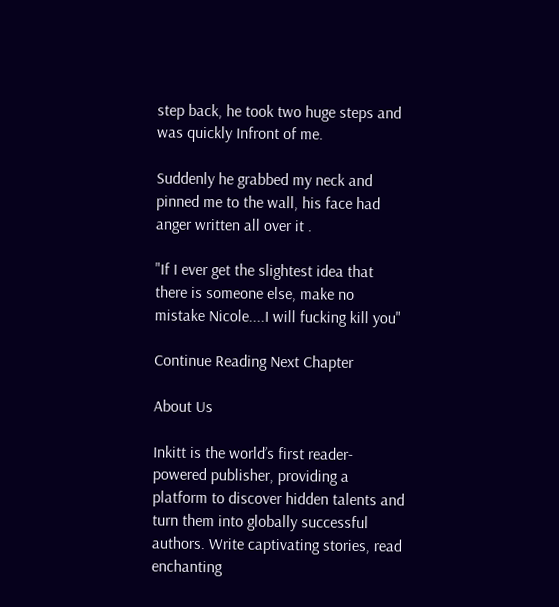step back, he took two huge steps and was quickly Infront of me.

Suddenly he grabbed my neck and pinned me to the wall, his face had anger written all over it .

"If I ever get the slightest idea that there is someone else, make no mistake Nicole....I will fucking kill you"

Continue Reading Next Chapter

About Us

Inkitt is the world’s first reader-powered publisher, providing a platform to discover hidden talents and turn them into globally successful authors. Write captivating stories, read enchanting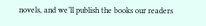novels, and we’ll publish the books our readers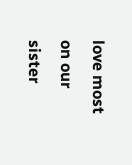love most on our sister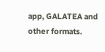app, GALATEA and other formats.